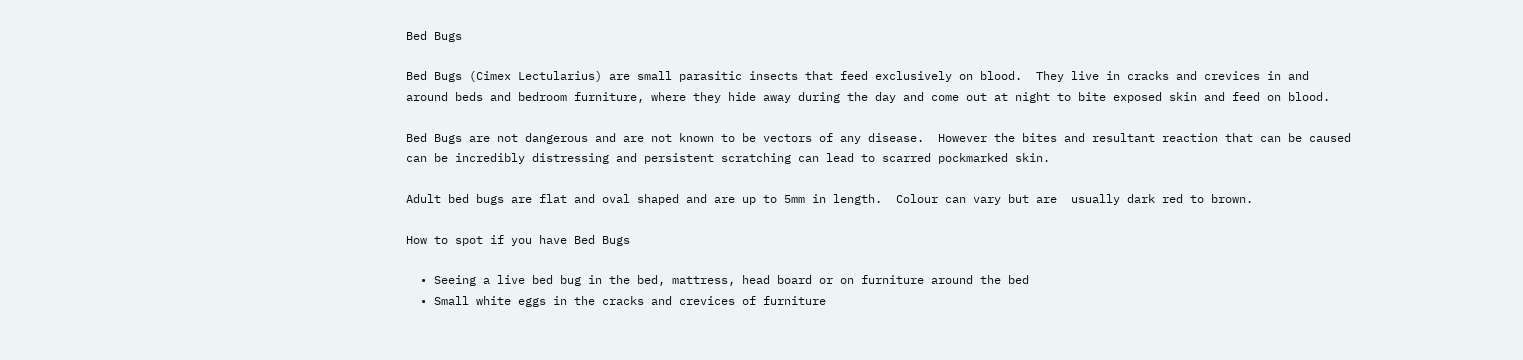Bed Bugs

Bed Bugs (Cimex Lectularius) are small parasitic insects that feed exclusively on blood.  They live in cracks and crevices in and around beds and bedroom furniture, where they hide away during the day and come out at night to bite exposed skin and feed on blood.

Bed Bugs are not dangerous and are not known to be vectors of any disease.  However the bites and resultant reaction that can be caused can be incredibly distressing and persistent scratching can lead to scarred pockmarked skin.

Adult bed bugs are flat and oval shaped and are up to 5mm in length.  Colour can vary but are  usually dark red to brown.

How to spot if you have Bed Bugs

  • Seeing a live bed bug in the bed, mattress, head board or on furniture around the bed
  • Small white eggs in the cracks and crevices of furniture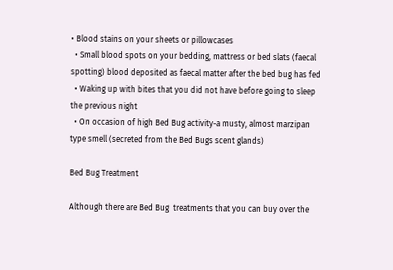• Blood stains on your sheets or pillowcases
  • Small blood spots on your bedding, mattress or bed slats (faecal spotting) blood deposited as faecal matter after the bed bug has fed
  • Waking up with bites that you did not have before going to sleep the previous night
  • On occasion of high Bed Bug activity-a musty, almost marzipan type smell (secreted from the Bed Bugs scent glands)

Bed Bug Treatment

Although there are Bed Bug  treatments that you can buy over the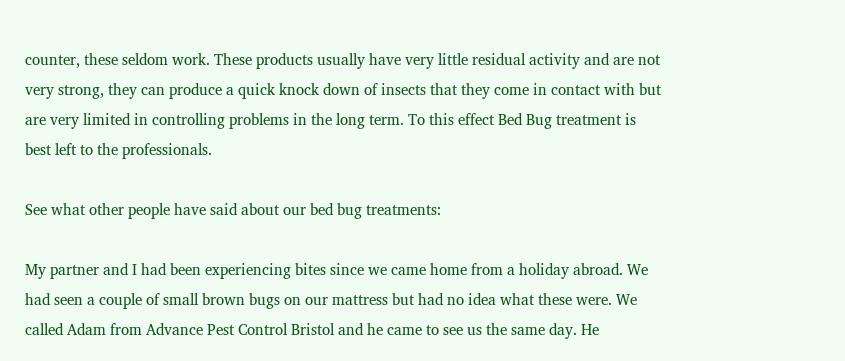counter, these seldom work. These products usually have very little residual activity and are not very strong, they can produce a quick knock down of insects that they come in contact with but are very limited in controlling problems in the long term. To this effect Bed Bug treatment is best left to the professionals.

See what other people have said about our bed bug treatments:

My partner and I had been experiencing bites since we came home from a holiday abroad. We had seen a couple of small brown bugs on our mattress but had no idea what these were. We called Adam from Advance Pest Control Bristol and he came to see us the same day. He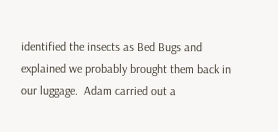identified the insects as Bed Bugs and explained we probably brought them back in our luggage.  Adam carried out a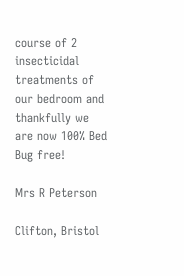course of 2 insecticidal treatments of our bedroom and thankfully we are now 100% Bed Bug free!

Mrs R Peterson

Clifton, Bristol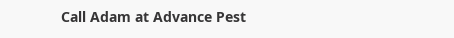Call Adam at Advance Pest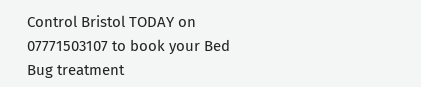Control Bristol TODAY on 07771503107 to book your Bed Bug treatment